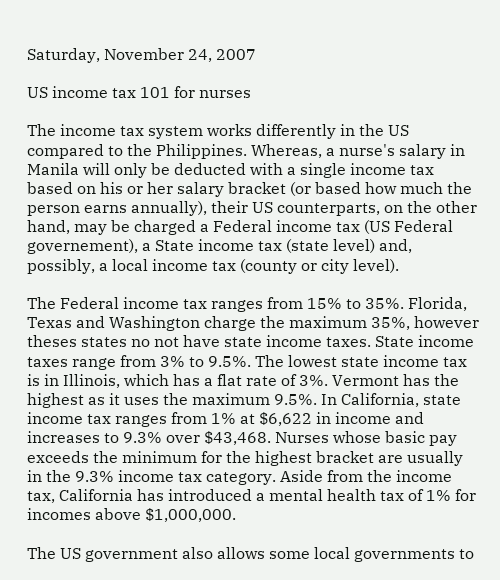Saturday, November 24, 2007

US income tax 101 for nurses

The income tax system works differently in the US compared to the Philippines. Whereas, a nurse's salary in Manila will only be deducted with a single income tax based on his or her salary bracket (or based how much the person earns annually), their US counterparts, on the other hand, may be charged a Federal income tax (US Federal governement), a State income tax (state level) and, possibly, a local income tax (county or city level).

The Federal income tax ranges from 15% to 35%. Florida, Texas and Washington charge the maximum 35%, however theses states no not have state income taxes. State income taxes range from 3% to 9.5%. The lowest state income tax is in Illinois, which has a flat rate of 3%. Vermont has the highest as it uses the maximum 9.5%. In California, state income tax ranges from 1% at $6,622 in income and increases to 9.3% over $43,468. Nurses whose basic pay exceeds the minimum for the highest bracket are usually in the 9.3% income tax category. Aside from the income tax, California has introduced a mental health tax of 1% for incomes above $1,000,000.

The US government also allows some local governments to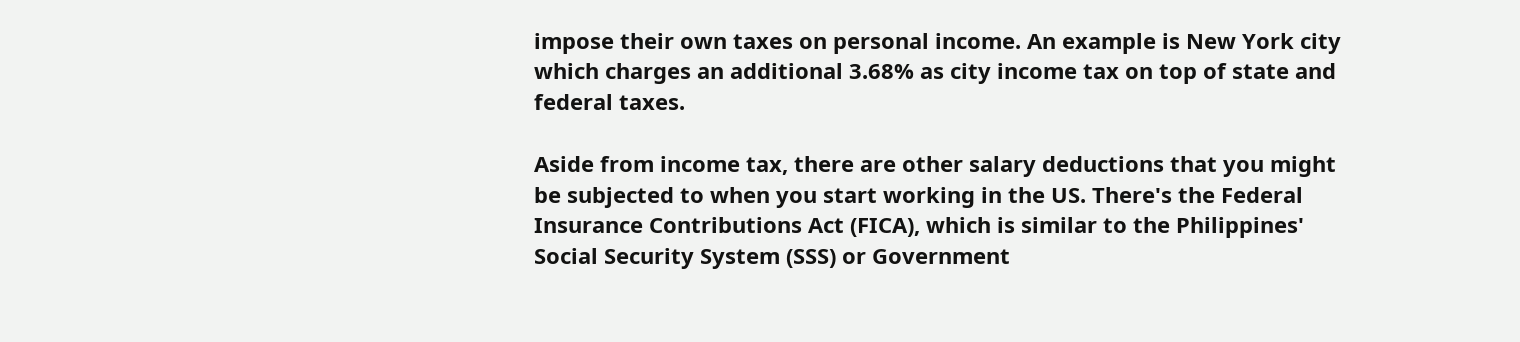impose their own taxes on personal income. An example is New York city which charges an additional 3.68% as city income tax on top of state and federal taxes.

Aside from income tax, there are other salary deductions that you might be subjected to when you start working in the US. There's the Federal Insurance Contributions Act (FICA), which is similar to the Philippines' Social Security System (SSS) or Government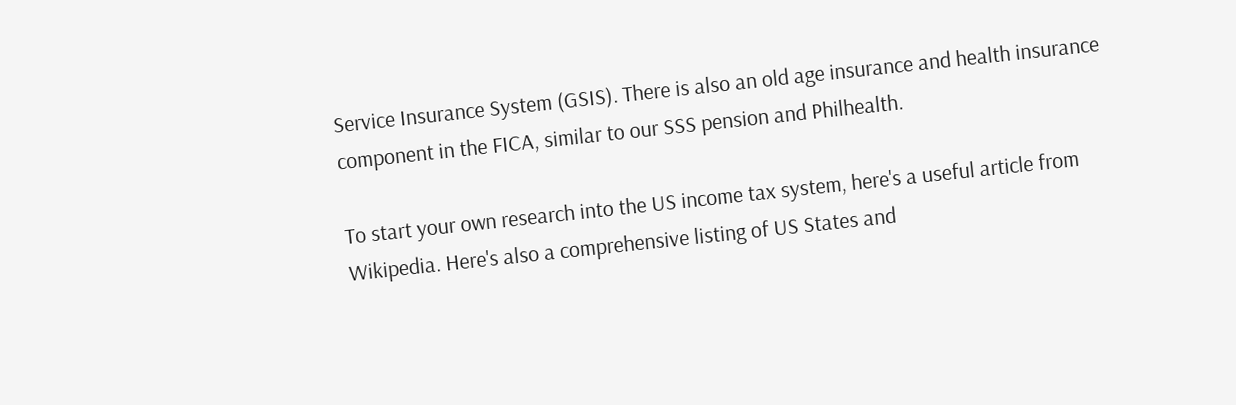Service Insurance System (GSIS). There is also an old age insurance and health insurance component in the FICA, similar to our SSS pension and Philhealth.

To start your own research into the US income tax system, here's a useful article from Wikipedia. Here's also a comprehensive listing of US States and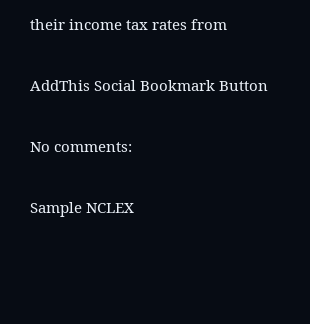their income tax rates from

AddThis Social Bookmark Button

No comments:

Sample NCLEX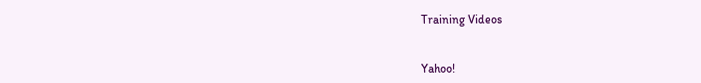Training Videos


Yahoo!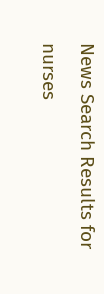News Search Results for nurses